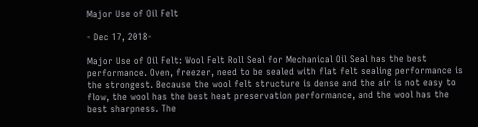Major Use of Oil Felt

- Dec 17, 2018-

Major Use of Oil Felt: Wool Felt Roll Seal for Mechanical Oil Seal has the best performance. Oven, freezer, need to be sealed with flat felt sealing performance is the strongest. Because the wool felt structure is dense and the air is not easy to flow, the wool has the best heat preservation performance, and the wool has the best sharpness. The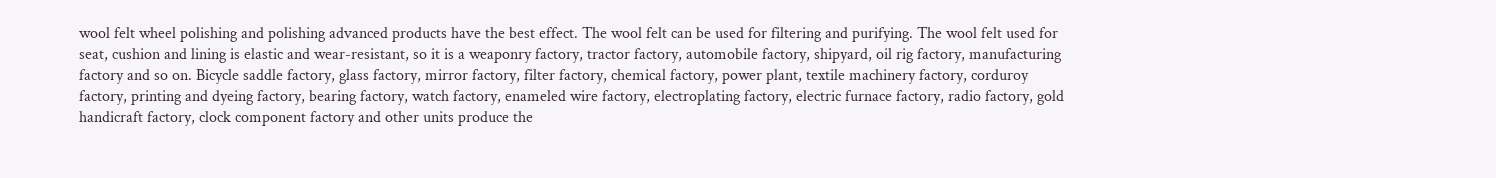wool felt wheel polishing and polishing advanced products have the best effect. The wool felt can be used for filtering and purifying. The wool felt used for seat, cushion and lining is elastic and wear-resistant, so it is a weaponry factory, tractor factory, automobile factory, shipyard, oil rig factory, manufacturing factory and so on. Bicycle saddle factory, glass factory, mirror factory, filter factory, chemical factory, power plant, textile machinery factory, corduroy factory, printing and dyeing factory, bearing factory, watch factory, enameled wire factory, electroplating factory, electric furnace factory, radio factory, gold handicraft factory, clock component factory and other units produce the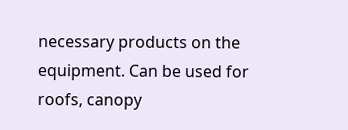necessary products on the equipment. Can be used for roofs, canopy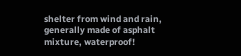shelter from wind and rain, generally made of asphalt mixture, waterproof!